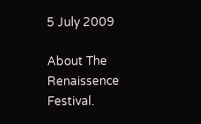5 July 2009

About The Renaissence Festival.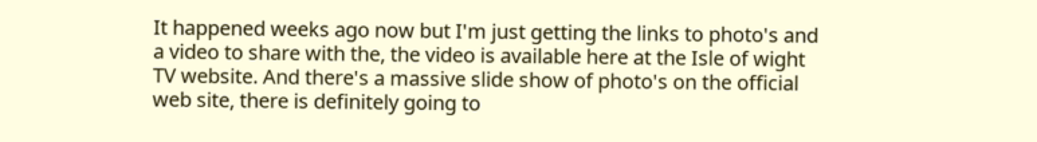It happened weeks ago now but I'm just getting the links to photo's and a video to share with the, the video is available here at the Isle of wight TV website. And there's a massive slide show of photo's on the official web site, there is definitely going to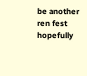be another ren fest hopefully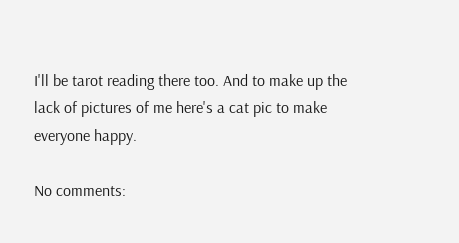I'll be tarot reading there too. And to make up the lack of pictures of me here's a cat pic to make everyone happy.

No comments: